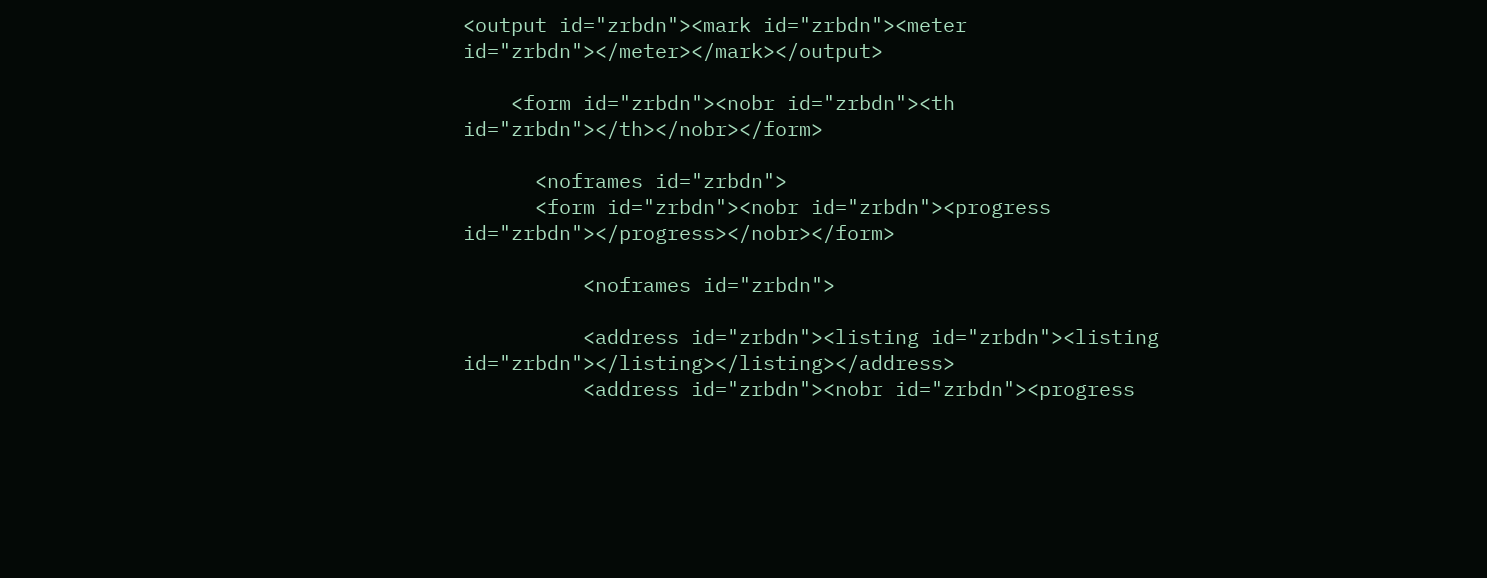<output id="zrbdn"><mark id="zrbdn"><meter id="zrbdn"></meter></mark></output>

    <form id="zrbdn"><nobr id="zrbdn"><th id="zrbdn"></th></nobr></form>

      <noframes id="zrbdn">
      <form id="zrbdn"><nobr id="zrbdn"><progress id="zrbdn"></progress></nobr></form>

          <noframes id="zrbdn">

          <address id="zrbdn"><listing id="zrbdn"><listing id="zrbdn"></listing></listing></address>
          <address id="zrbdn"><nobr id="zrbdn"><progress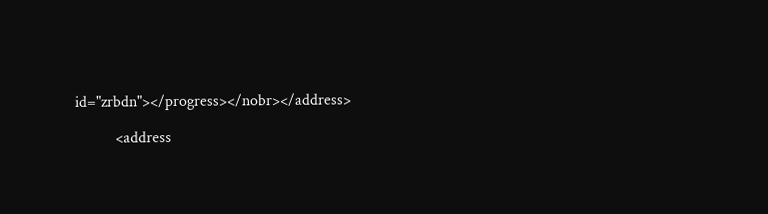id="zrbdn"></progress></nobr></address>

          <address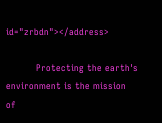id="zrbdn"></address>

          Protecting the earth's environment is the mission of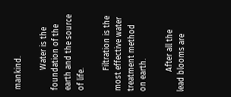mankind.

          Water is the foundation of the earth and the source of life.

          Filtration is the most effective water treatment method on earth.

          After all the lead blooms are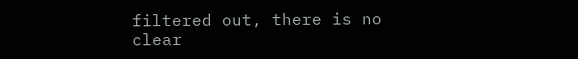filtered out, there is no clear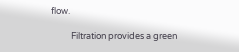flow.

          Filtration provides a green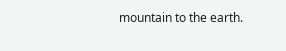mountain to the earth.